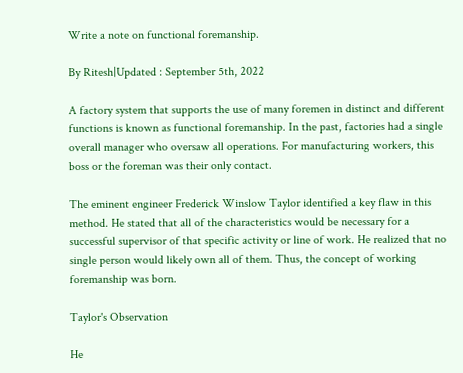Write a note on functional foremanship.

By Ritesh|Updated : September 5th, 2022

A factory system that supports the use of many foremen in distinct and different functions is known as functional foremanship. In the past, factories had a single overall manager who oversaw all operations. For manufacturing workers, this boss or the foreman was their only contact.

The eminent engineer Frederick Winslow Taylor identified a key flaw in this method. He stated that all of the characteristics would be necessary for a successful supervisor of that specific activity or line of work. He realized that no single person would likely own all of them. Thus, the concept of working foremanship was born.

Taylor's Observation

He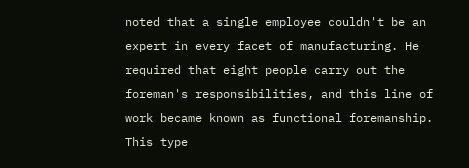noted that a single employee couldn't be an expert in every facet of manufacturing. He required that eight people carry out the foreman's responsibilities, and this line of work became known as functional foremanship. This type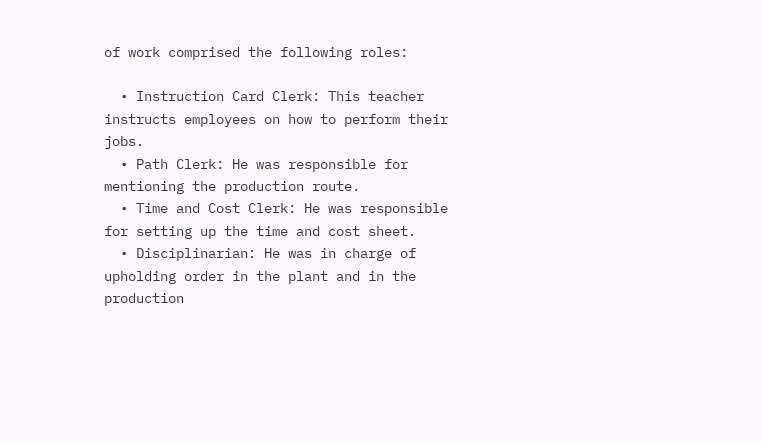of work comprised the following roles:

  • Instruction Card Clerk: This teacher instructs employees on how to perform their jobs.
  • Path Clerk: He was responsible for mentioning the production route.
  • Time and Cost Clerk: He was responsible for setting up the time and cost sheet.
  • Disciplinarian: He was in charge of upholding order in the plant and in the production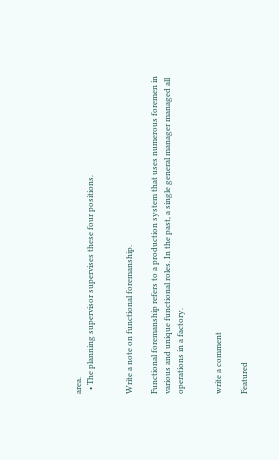area.
  • The planning supervisor supervises these four positions.


Write a note on functional foremanship.

Functional foremanship refers to a production system that uses numerous foremen in various and unique functional roles. In the past, a single general manager managed all operations in a factory.


write a comment

Featured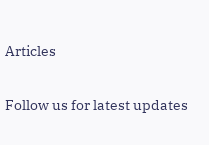Articles

Follow us for latest updates